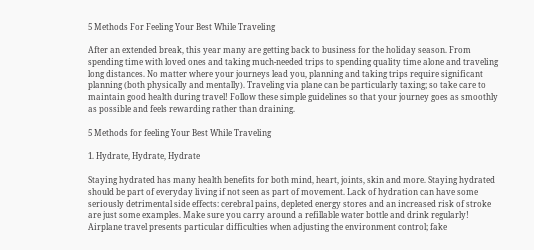5 Methods For Feeling Your Best While Traveling

After an extended break, this year many are getting back to business for the holiday season. From spending time with loved ones and taking much-needed trips to spending quality time alone and traveling long distances. No matter where your journeys lead you, planning and taking trips require significant planning (both physically and mentally). Traveling via plane can be particularly taxing; so take care to maintain good health during travel! Follow these simple guidelines so that your journey goes as smoothly as possible and feels rewarding rather than draining.

5 Methods for feeling Your Best While Traveling

1. Hydrate, Hydrate, Hydrate

Staying hydrated has many health benefits for both mind, heart, joints, skin and more. Staying hydrated should be part of everyday living if not seen as part of movement. Lack of hydration can have some seriously detrimental side effects: cerebral pains, depleted energy stores and an increased risk of stroke are just some examples. Make sure you carry around a refillable water bottle and drink regularly! Airplane travel presents particular difficulties when adjusting the environment control; fake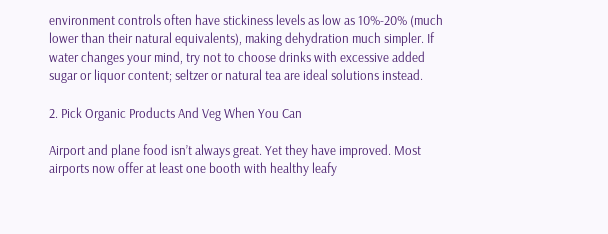environment controls often have stickiness levels as low as 10%-20% (much lower than their natural equivalents), making dehydration much simpler. If water changes your mind, try not to choose drinks with excessive added sugar or liquor content; seltzer or natural tea are ideal solutions instead.

2. Pick Organic Products And Veg When You Can

Airport and plane food isn’t always great. Yet they have improved. Most airports now offer at least one booth with healthy leafy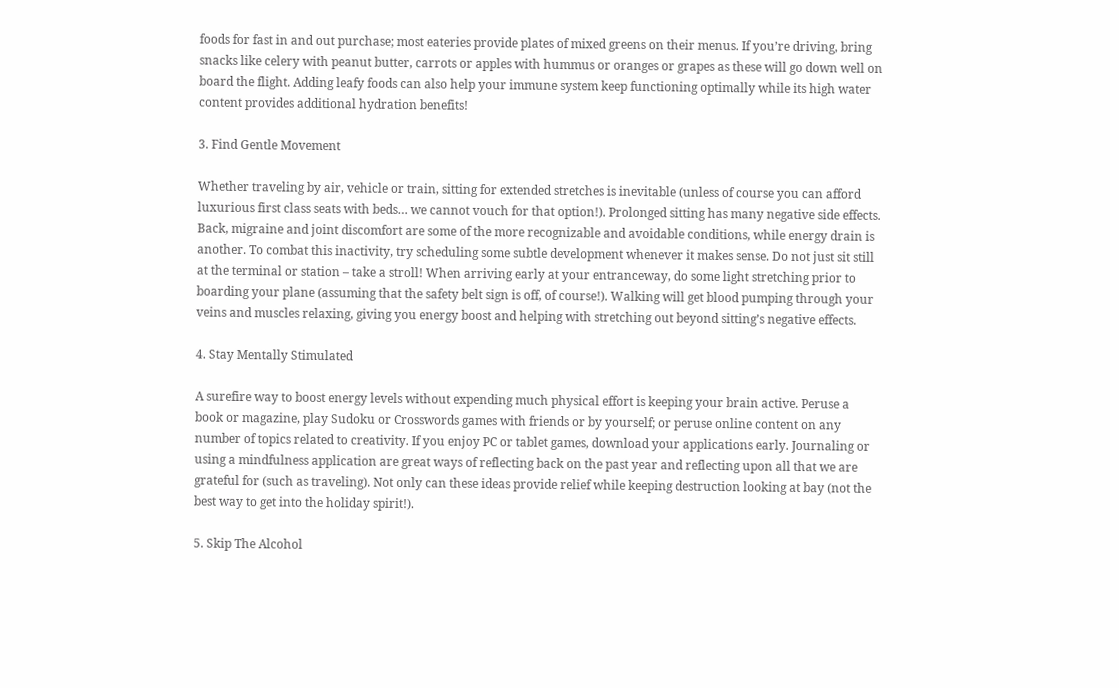foods for fast in and out purchase; most eateries provide plates of mixed greens on their menus. If you’re driving, bring snacks like celery with peanut butter, carrots or apples with hummus or oranges or grapes as these will go down well on board the flight. Adding leafy foods can also help your immune system keep functioning optimally while its high water content provides additional hydration benefits!

3. Find Gentle Movement

Whether traveling by air, vehicle or train, sitting for extended stretches is inevitable (unless of course you can afford luxurious first class seats with beds… we cannot vouch for that option!). Prolonged sitting has many negative side effects. Back, migraine and joint discomfort are some of the more recognizable and avoidable conditions, while energy drain is another. To combat this inactivity, try scheduling some subtle development whenever it makes sense. Do not just sit still at the terminal or station – take a stroll! When arriving early at your entranceway, do some light stretching prior to boarding your plane (assuming that the safety belt sign is off, of course!). Walking will get blood pumping through your veins and muscles relaxing, giving you energy boost and helping with stretching out beyond sitting’s negative effects.

4. Stay Mentally Stimulated

A surefire way to boost energy levels without expending much physical effort is keeping your brain active. Peruse a book or magazine, play Sudoku or Crosswords games with friends or by yourself; or peruse online content on any number of topics related to creativity. If you enjoy PC or tablet games, download your applications early. Journaling or using a mindfulness application are great ways of reflecting back on the past year and reflecting upon all that we are grateful for (such as traveling). Not only can these ideas provide relief while keeping destruction looking at bay (not the best way to get into the holiday spirit!).

5. Skip The Alcohol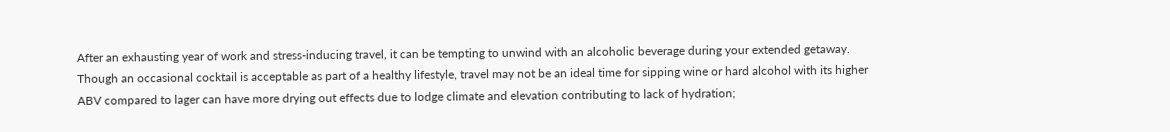After an exhausting year of work and stress-inducing travel, it can be tempting to unwind with an alcoholic beverage during your extended getaway. Though an occasional cocktail is acceptable as part of a healthy lifestyle, travel may not be an ideal time for sipping wine or hard alcohol with its higher ABV compared to lager can have more drying out effects due to lodge climate and elevation contributing to lack of hydration;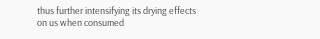thus further intensifying its drying effects on us when consumed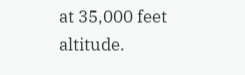at 35,000 feet altitude.